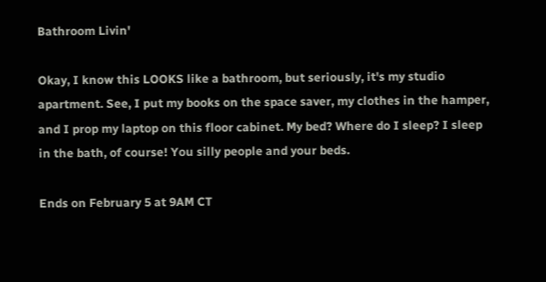Bathroom Livin'

Okay, I know this LOOKS like a bathroom, but seriously, it's my studio apartment. See, I put my books on the space saver, my clothes in the hamper, and I prop my laptop on this floor cabinet. My bed? Where do I sleep? I sleep in the bath, of course! You silly people and your beds.

Ends on February 5 at 9AM CT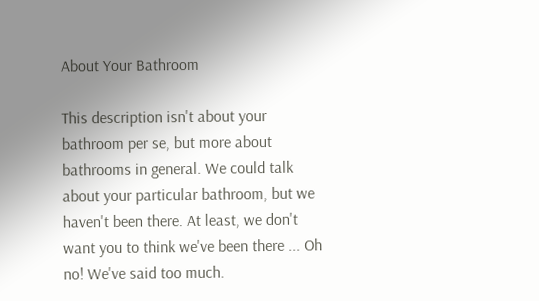About Your Bathroom

This description isn't about your bathroom per se, but more about bathrooms in general. We could talk about your particular bathroom, but we haven't been there. At least, we don't want you to think we've been there ... Oh no! We've said too much.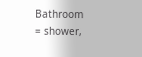Bathroom = shower,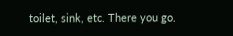toilet, sink, etc. There you go.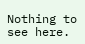Nothing to see here.